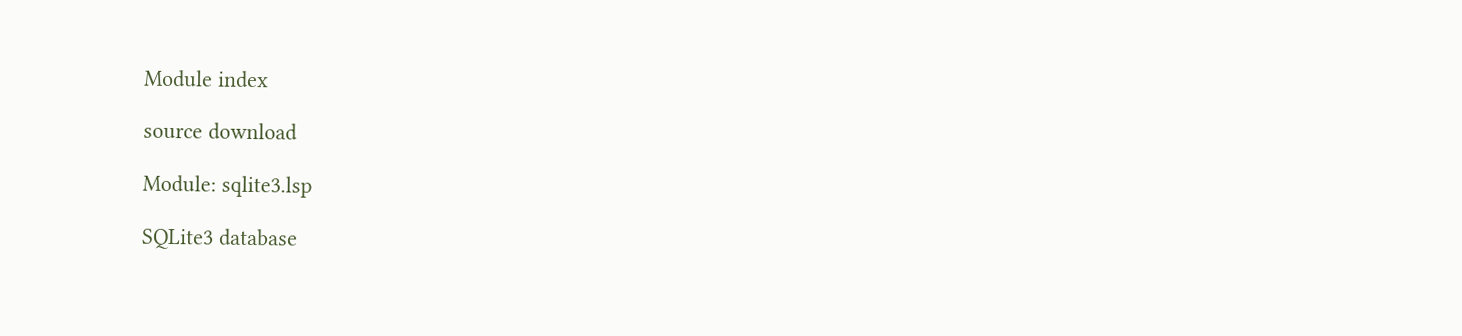Module index

source download

Module: sqlite3.lsp

SQLite3 database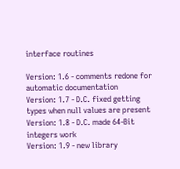interface routines

Version: 1.6 - comments redone for automatic documentation
Version: 1.7 - D.C. fixed getting types when null values are present
Version: 1.8 - D.C. made 64-Bit integers work
Version: 1.9 - new library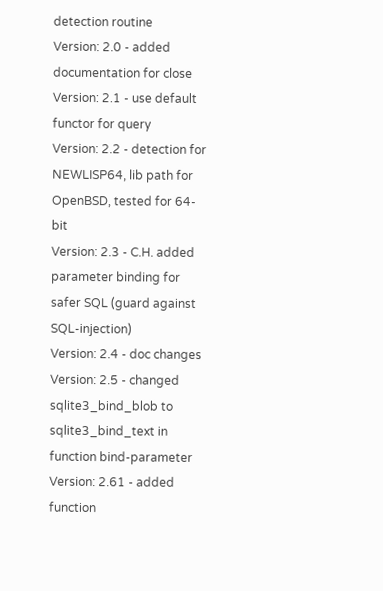detection routine
Version: 2.0 - added documentation for close
Version: 2.1 - use default functor for query
Version: 2.2 - detection for NEWLISP64, lib path for OpenBSD, tested for 64-bit
Version: 2.3 - C.H. added parameter binding for safer SQL (guard against SQL-injection)
Version: 2.4 - doc changes
Version: 2.5 - changed sqlite3_bind_blob to sqlite3_bind_text in function bind-parameter
Version: 2.61 - added function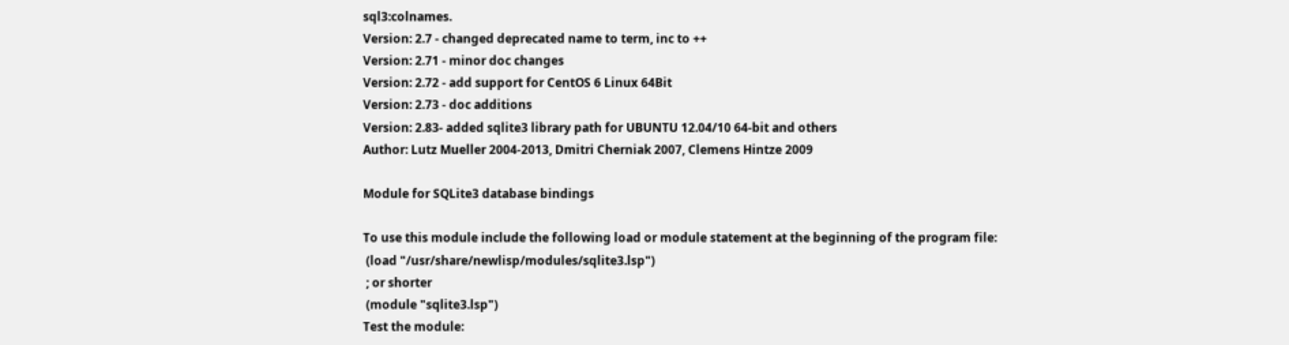sql3:colnames.
Version: 2.7 - changed deprecated name to term, inc to ++
Version: 2.71 - minor doc changes
Version: 2.72 - add support for CentOS 6 Linux 64Bit
Version: 2.73 - doc additions
Version: 2.83- added sqlite3 library path for UBUNTU 12.04/10 64-bit and others
Author: Lutz Mueller 2004-2013, Dmitri Cherniak 2007, Clemens Hintze 2009

Module for SQLite3 database bindings

To use this module include the following load or module statement at the beginning of the program file:
 (load "/usr/share/newlisp/modules/sqlite3.lsp")
 ; or shorter
 (module "sqlite3.lsp")
Test the module: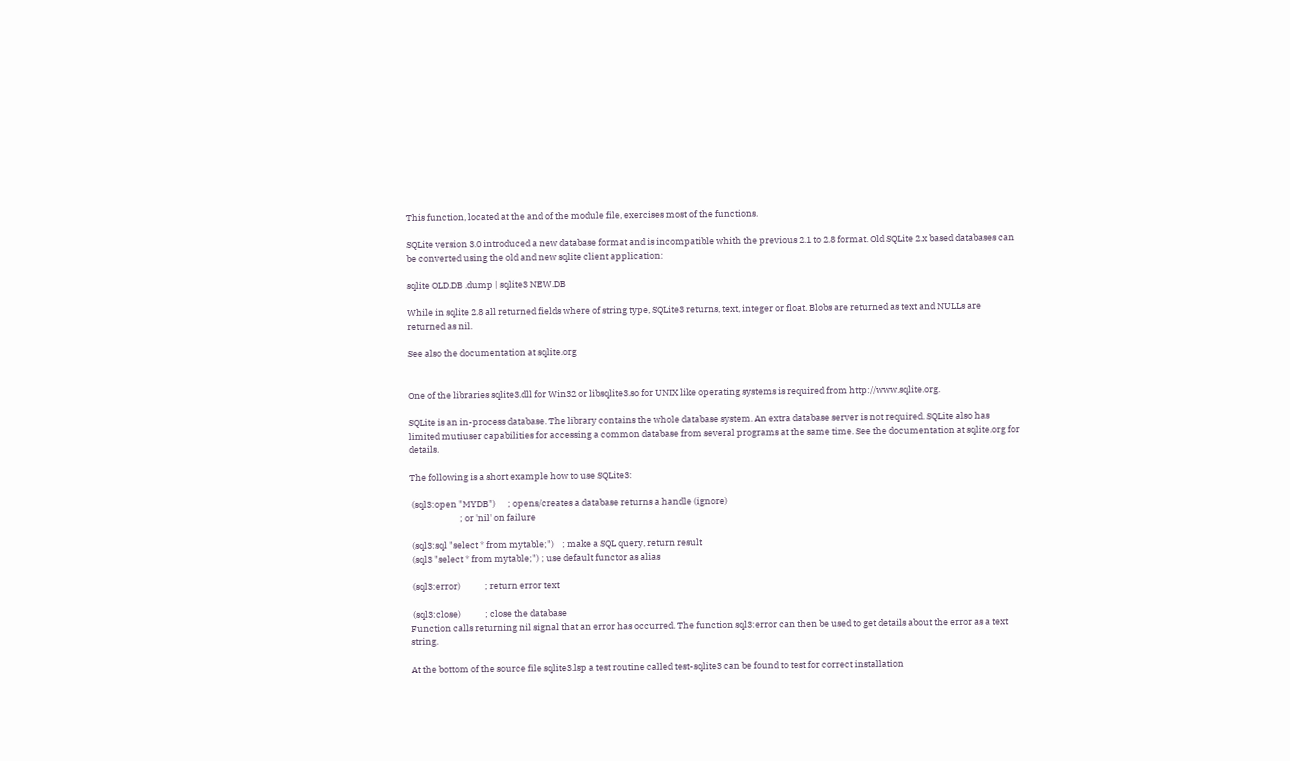This function, located at the and of the module file, exercises most of the functions.

SQLite version 3.0 introduced a new database format and is incompatible whith the previous 2.1 to 2.8 format. Old SQLite 2.x based databases can be converted using the old and new sqlite client application:

sqlite OLD.DB .dump | sqlite3 NEW.DB

While in sqlite 2.8 all returned fields where of string type, SQLite3 returns, text, integer or float. Blobs are returned as text and NULLs are returned as nil.

See also the documentation at sqlite.org


One of the libraries sqlite3.dll for Win32 or libsqlite3.so for UNIX like operating systems is required from http://www.sqlite.org.

SQLite is an in-process database. The library contains the whole database system. An extra database server is not required. SQLite also has limited mutiuser capabilities for accessing a common database from several programs at the same time. See the documentation at sqlite.org for details.

The following is a short example how to use SQLite3:

 (sql3:open "MYDB")      ; opens/creates a database returns a handle (ignore)
                         ; or 'nil' on failure

 (sql3:sql "select * from mytable;")    ; make a SQL query, return result
 (sql3 "select * from mytable;") ; use default functor as alias

 (sql3:error)            ; return error text

 (sql3:close)            ; close the database
Function calls returning nil signal that an error has occurred. The function sql3:error can then be used to get details about the error as a text string.

At the bottom of the source file sqlite3.lsp a test routine called test-sqlite3 can be found to test for correct installation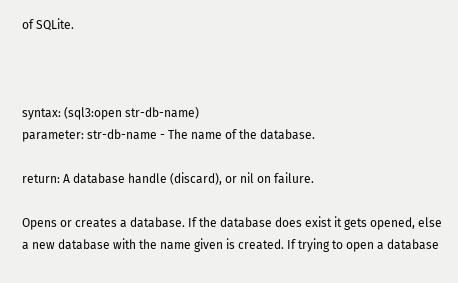of SQLite.



syntax: (sql3:open str-db-name)
parameter: str-db-name - The name of the database.

return: A database handle (discard), or nil on failure.

Opens or creates a database. If the database does exist it gets opened, else a new database with the name given is created. If trying to open a database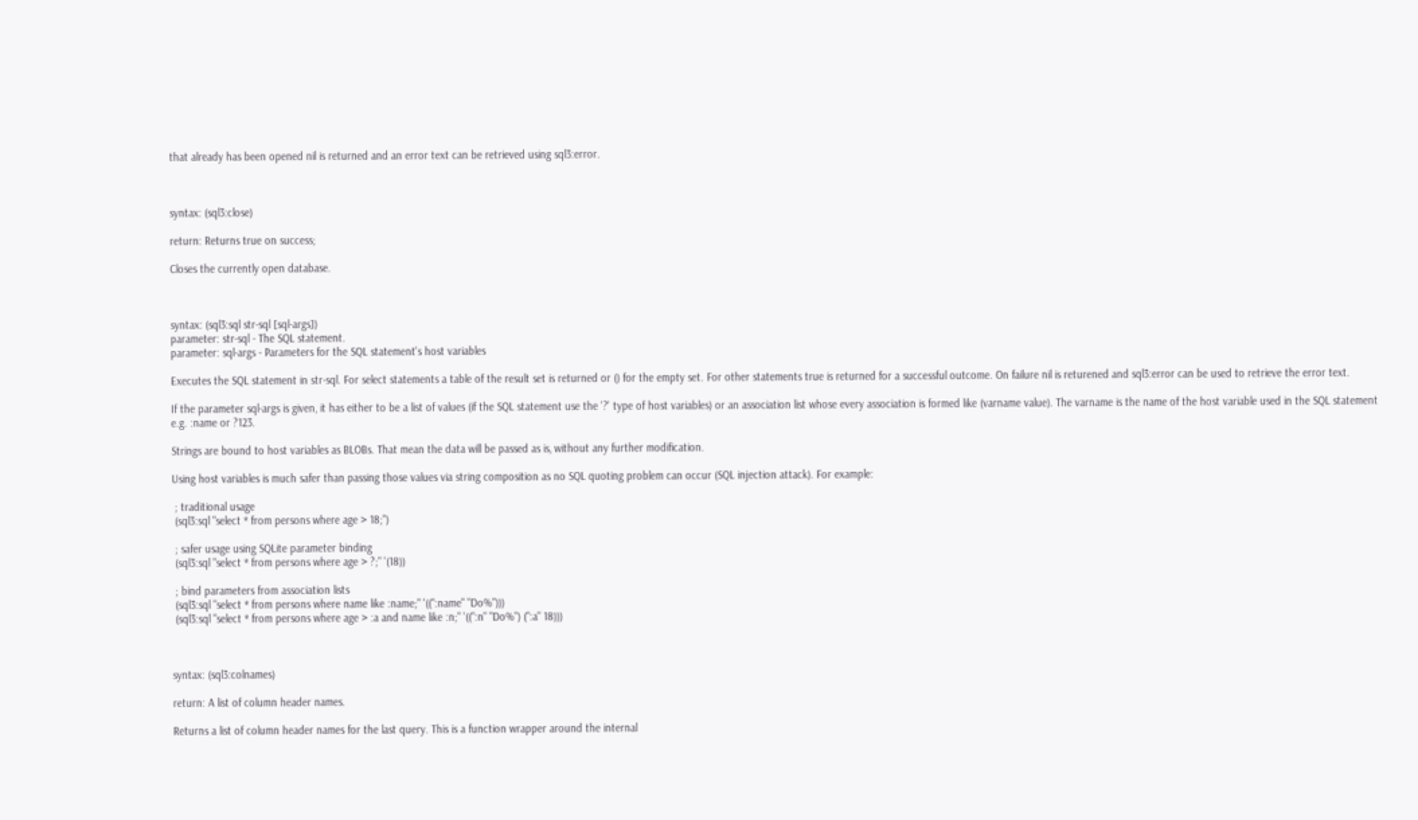that already has been opened nil is returned and an error text can be retrieved using sql3:error.



syntax: (sql3:close)

return: Returns true on success;

Closes the currently open database.



syntax: (sql3:sql str-sql [sql-args])
parameter: str-sql - The SQL statement.
parameter: sql-args - Parameters for the SQL statement's host variables

Executes the SQL statement in str-sql. For select statements a table of the result set is returned or () for the empty set. For other statements true is returned for a successful outcome. On failure nil is returened and sql3:error can be used to retrieve the error text.

If the parameter sql-args is given, it has either to be a list of values (if the SQL statement use the '?' type of host variables) or an association list whose every association is formed like (varname value). The varname is the name of the host variable used in the SQL statement e.g. :name or ?123.

Strings are bound to host variables as BLOBs. That mean the data will be passed as is, without any further modification.

Using host variables is much safer than passing those values via string composition as no SQL quoting problem can occur (SQL injection attack). For example:

 ; traditional usage
 (sql3:sql "select * from persons where age > 18;")

 ; safer usage using SQLite parameter binding
 (sql3:sql "select * from persons where age > ?;" '(18))

 ; bind parameters from association lists
 (sql3:sql "select * from persons where name like :name;" '((":name" "Do%")))
 (sql3:sql "select * from persons where age > :a and name like :n;" '((":n" "Do%") (":a" 18)))



syntax: (sql3:colnames)

return: A list of column header names.

Returns a list of column header names for the last query. This is a function wrapper around the internal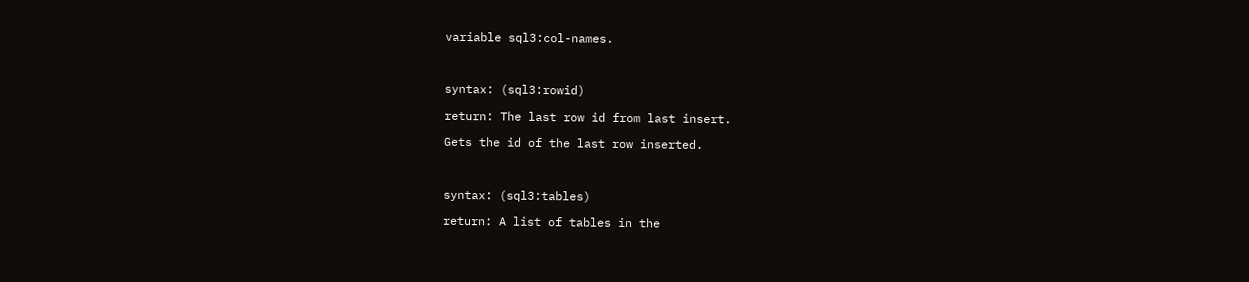variable sql3:col-names.



syntax: (sql3:rowid)

return: The last row id from last insert.

Gets the id of the last row inserted.



syntax: (sql3:tables)

return: A list of tables in the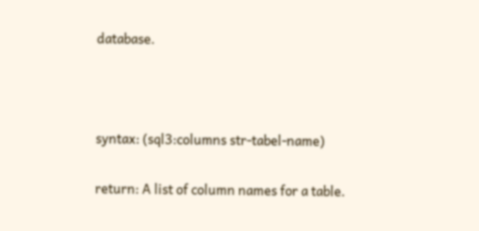database.



syntax: (sql3:columns str-tabel-name)

return: A list of column names for a table.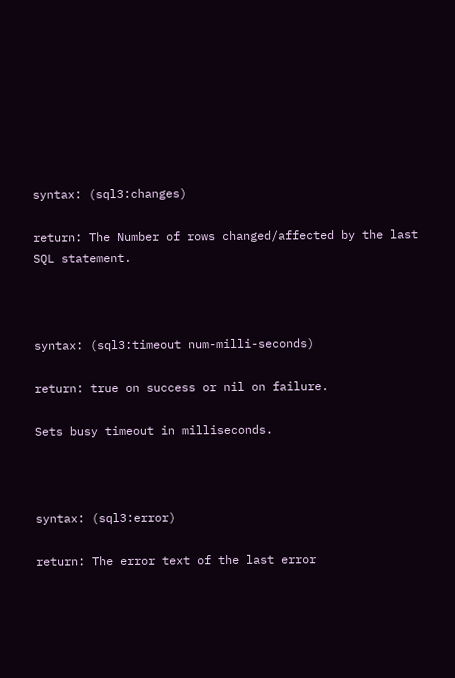syntax: (sql3:changes)

return: The Number of rows changed/affected by the last SQL statement.



syntax: (sql3:timeout num-milli-seconds)

return: true on success or nil on failure.

Sets busy timeout in milliseconds.



syntax: (sql3:error)

return: The error text of the last error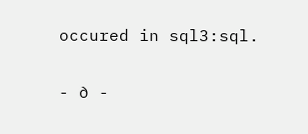occured in sql3:sql.

- ∂ -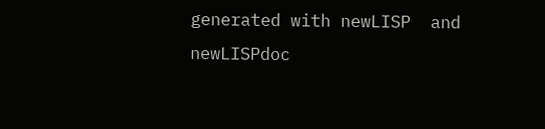generated with newLISP  and newLISPdoc